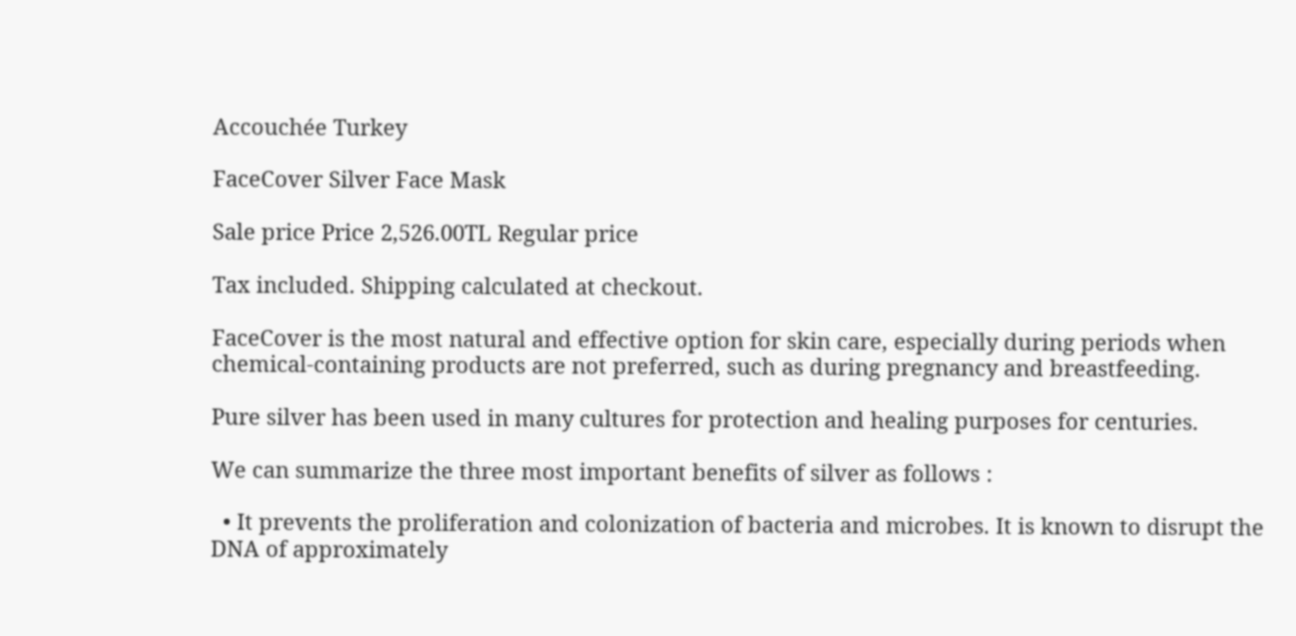Accouchée Turkey

FaceCover Silver Face Mask

Sale price Price 2,526.00TL Regular price

Tax included. Shipping calculated at checkout.

FaceCover is the most natural and effective option for skin care, especially during periods when chemical-containing products are not preferred, such as during pregnancy and breastfeeding.

Pure silver has been used in many cultures for protection and healing purposes for centuries.

We can summarize the three most important benefits of silver as follows :

  • It prevents the proliferation and colonization of bacteria and microbes. It is known to disrupt the DNA of approximately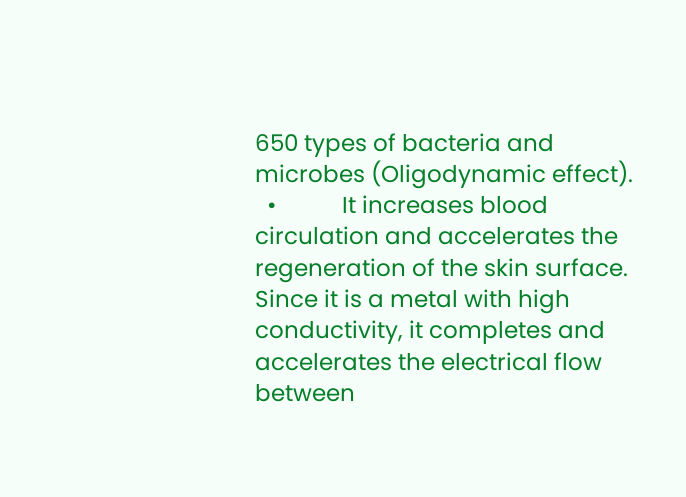650 types of bacteria and microbes (Oligodynamic effect).
  •           It increases blood circulation and accelerates the regeneration of the skin surface. Since it is a metal with high conductivity, it completes and accelerates the electrical flow between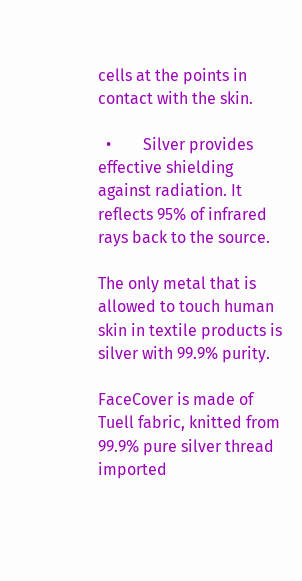cells at the points in contact with the skin.

  •        Silver provides effective shielding against radiation. It reflects 95% of infrared rays back to the source.

The only metal that is allowed to touch human skin in textile products is silver with 99.9% purity.

FaceCover is made of Tuell fabric, knitted from 99.9% pure silver thread imported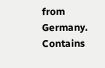from Germany. Contains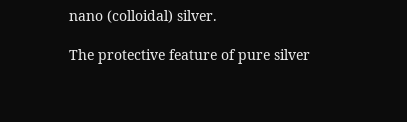nano (colloidal) silver.

The protective feature of pure silver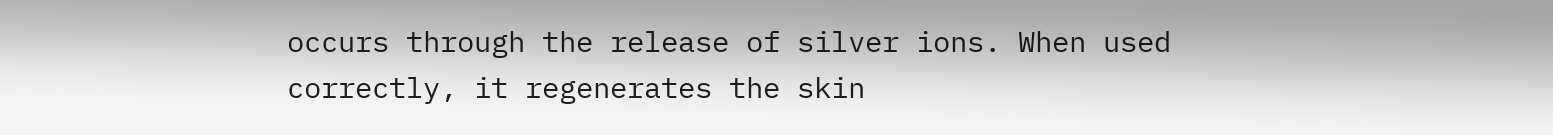occurs through the release of silver ions. When used correctly, it regenerates the skin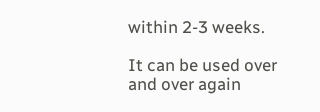within 2-3 weeks.

It can be used over and over again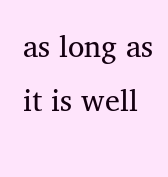as long as it is well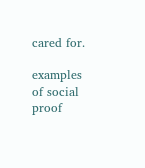cared for.

examples of social proof